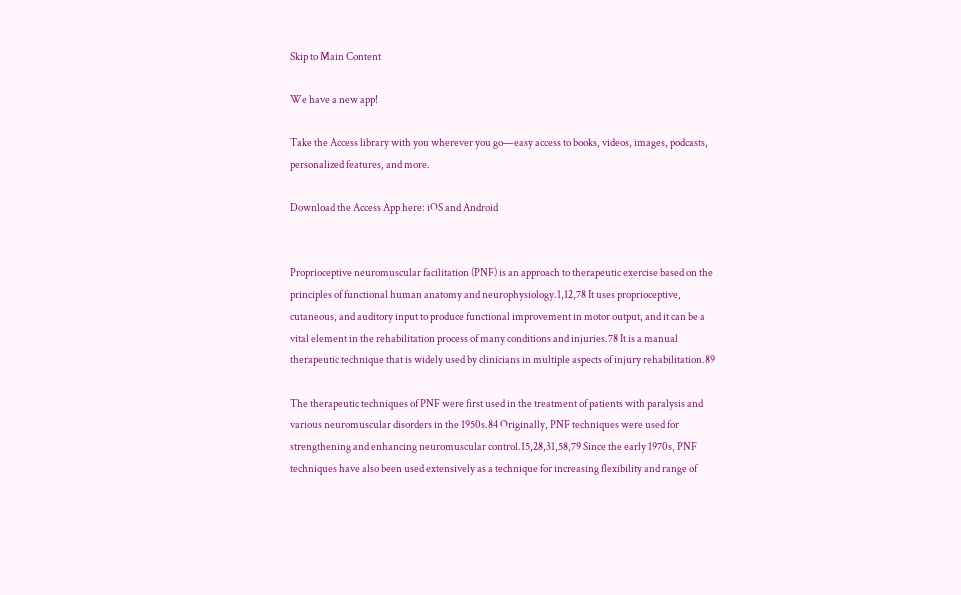Skip to Main Content

We have a new app!

Take the Access library with you wherever you go—easy access to books, videos, images, podcasts, personalized features, and more.

Download the Access App here: iOS and Android


Proprioceptive neuromuscular facilitation (PNF) is an approach to therapeutic exercise based on the principles of functional human anatomy and neurophysiology.1,12,78 It uses proprioceptive, cutaneous, and auditory input to produce functional improvement in motor output, and it can be a vital element in the rehabilitation process of many conditions and injuries.78 It is a manual therapeutic technique that is widely used by clinicians in multiple aspects of injury rehabilitation.89

The therapeutic techniques of PNF were first used in the treatment of patients with paralysis and various neuromuscular disorders in the 1950s.84 Originally, PNF techniques were used for strengthening and enhancing neuromuscular control.15,28,31,58,79 Since the early 1970s, PNF techniques have also been used extensively as a technique for increasing flexibility and range of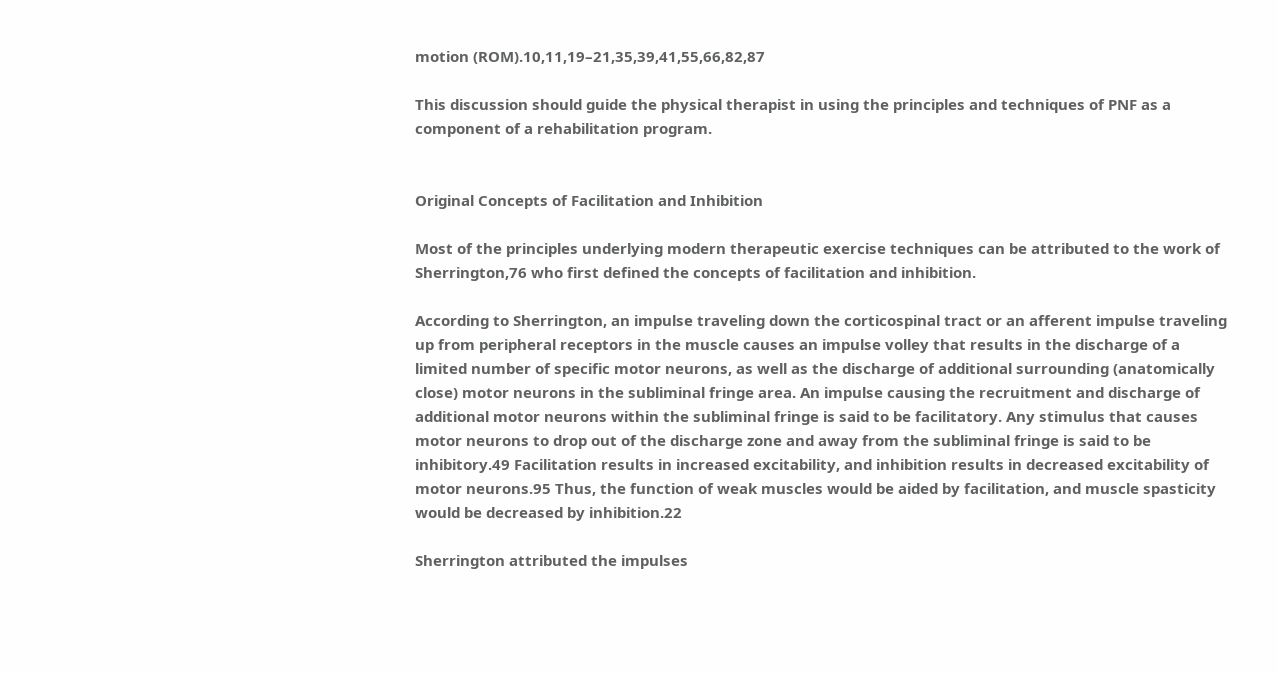motion (ROM).10,11,19–21,35,39,41,55,66,82,87

This discussion should guide the physical therapist in using the principles and techniques of PNF as a component of a rehabilitation program.


Original Concepts of Facilitation and Inhibition

Most of the principles underlying modern therapeutic exercise techniques can be attributed to the work of Sherrington,76 who first defined the concepts of facilitation and inhibition.

According to Sherrington, an impulse traveling down the corticospinal tract or an afferent impulse traveling up from peripheral receptors in the muscle causes an impulse volley that results in the discharge of a limited number of specific motor neurons, as well as the discharge of additional surrounding (anatomically close) motor neurons in the subliminal fringe area. An impulse causing the recruitment and discharge of additional motor neurons within the subliminal fringe is said to be facilitatory. Any stimulus that causes motor neurons to drop out of the discharge zone and away from the subliminal fringe is said to be inhibitory.49 Facilitation results in increased excitability, and inhibition results in decreased excitability of motor neurons.95 Thus, the function of weak muscles would be aided by facilitation, and muscle spasticity would be decreased by inhibition.22

Sherrington attributed the impulses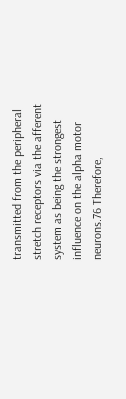transmitted from the peripheral stretch receptors via the afferent system as being the strongest influence on the alpha motor neurons.76 Therefore,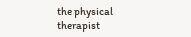the physical therapist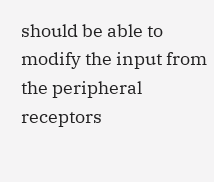should be able to modify the input from the peripheral receptors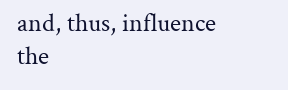and, thus, influence the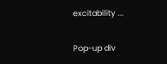excitability ...

Pop-up div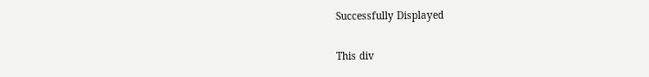Successfully Displayed

This div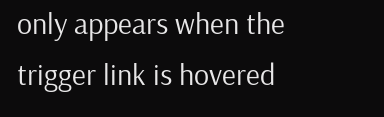only appears when the trigger link is hovered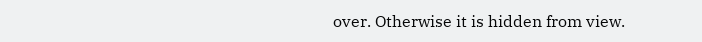over. Otherwise it is hidden from view.